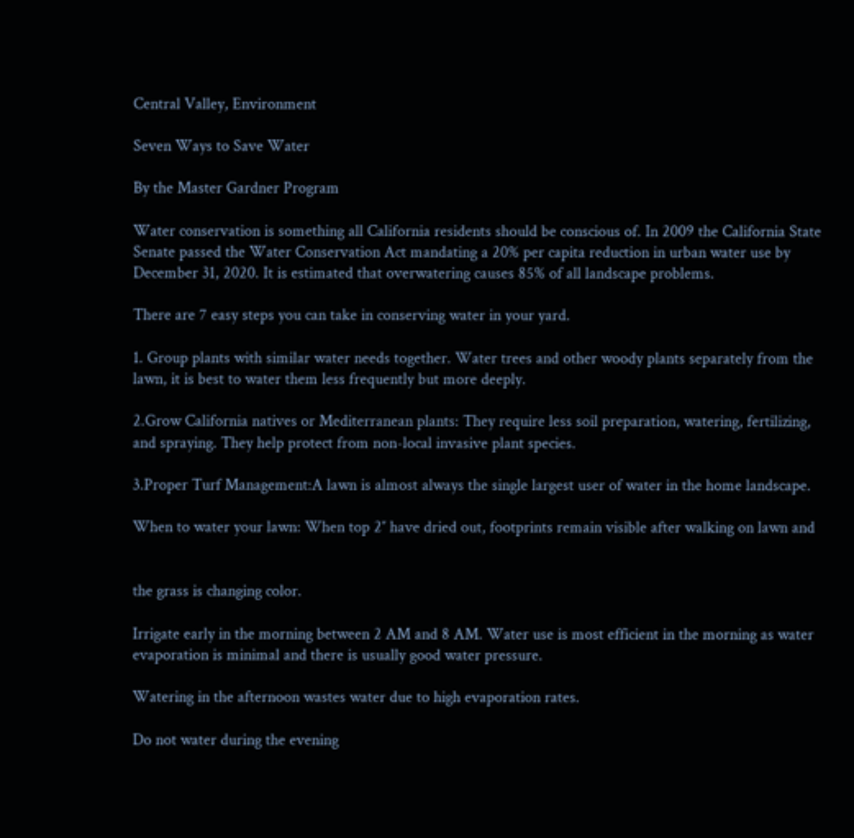Central Valley, Environment

Seven Ways to Save Water

By the Master Gardner Program

Water conservation is something all California residents should be conscious of. In 2009 the California State Senate passed the Water Conservation Act mandating a 20% per capita reduction in urban water use by December 31, 2020. It is estimated that overwatering causes 85% of all landscape problems.

There are 7 easy steps you can take in conserving water in your yard.

1. Group plants with similar water needs together. Water trees and other woody plants separately from the lawn, it is best to water them less frequently but more deeply.

2.Grow California natives or Mediterranean plants: They require less soil preparation, watering, fertilizing, and spraying. They help protect from non-local invasive plant species.

3.Proper Turf Management:A lawn is almost always the single largest user of water in the home landscape.

When to water your lawn: When top 2″ have dried out, footprints remain visible after walking on lawn and


the grass is changing color.

Irrigate early in the morning between 2 AM and 8 AM. Water use is most efficient in the morning as water evaporation is minimal and there is usually good water pressure.

Watering in the afternoon wastes water due to high evaporation rates.

Do not water during the evening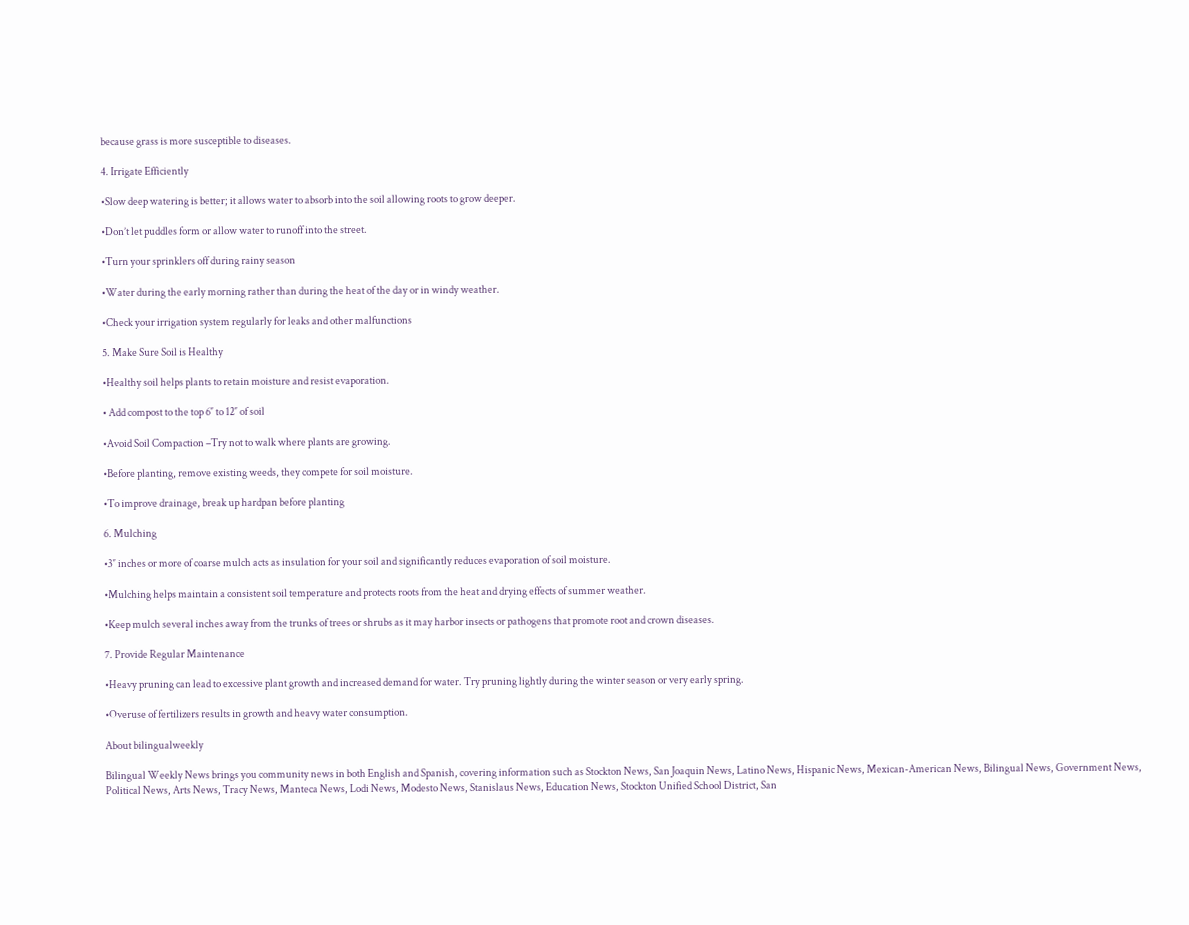because grass is more susceptible to diseases.

4. Irrigate Efficiently

•Slow deep watering is better; it allows water to absorb into the soil allowing roots to grow deeper.

•Don’t let puddles form or allow water to runoff into the street.

•Turn your sprinklers off during rainy season

•Water during the early morning rather than during the heat of the day or in windy weather.

•Check your irrigation system regularly for leaks and other malfunctions

5. Make Sure Soil is Healthy

•Healthy soil helps plants to retain moisture and resist evaporation.

• Add compost to the top 6″ to 12″ of soil

•Avoid Soil Compaction –Try not to walk where plants are growing.

•Before planting, remove existing weeds, they compete for soil moisture.

•To improve drainage, break up hardpan before planting

6. Mulching

•3″ inches or more of coarse mulch acts as insulation for your soil and significantly reduces evaporation of soil moisture.

•Mulching helps maintain a consistent soil temperature and protects roots from the heat and drying effects of summer weather.

•Keep mulch several inches away from the trunks of trees or shrubs as it may harbor insects or pathogens that promote root and crown diseases.

7. Provide Regular Maintenance

•Heavy pruning can lead to excessive plant growth and increased demand for water. Try pruning lightly during the winter season or very early spring.

•Overuse of fertilizers results in growth and heavy water consumption.

About bilingualweekly

Bilingual Weekly News brings you community news in both English and Spanish, covering information such as Stockton News, San Joaquin News, Latino News, Hispanic News, Mexican-American News, Bilingual News, Government News, Political News, Arts News, Tracy News, Manteca News, Lodi News, Modesto News, Stanislaus News, Education News, Stockton Unified School District, San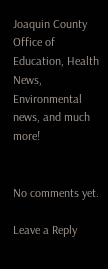Joaquin County Office of Education, Health News, Environmental news, and much more!


No comments yet.

Leave a Reply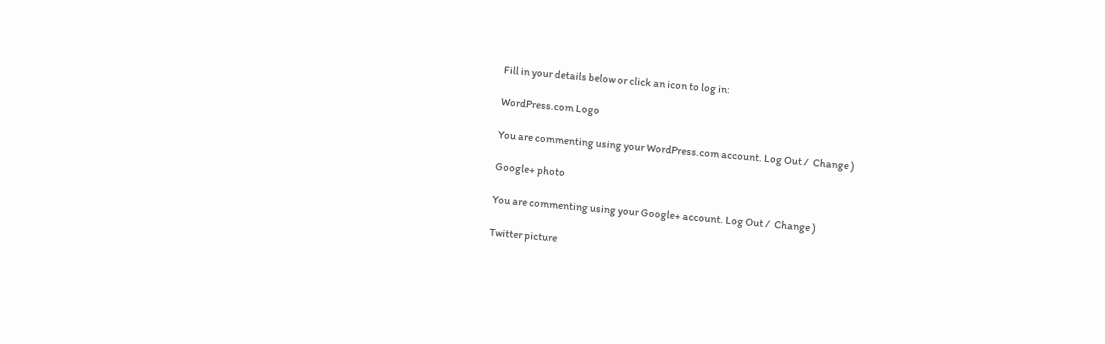Fill in your details below or click an icon to log in:

WordPress.com Logo

You are commenting using your WordPress.com account. Log Out /  Change )

Google+ photo

You are commenting using your Google+ account. Log Out /  Change )

Twitter picture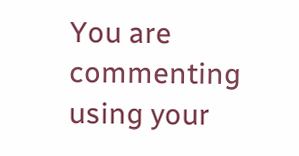You are commenting using your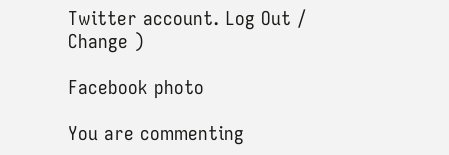Twitter account. Log Out /  Change )

Facebook photo

You are commenting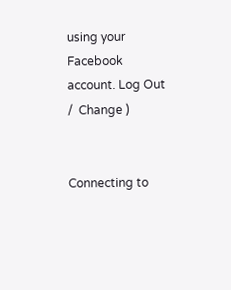using your Facebook account. Log Out /  Change )


Connecting to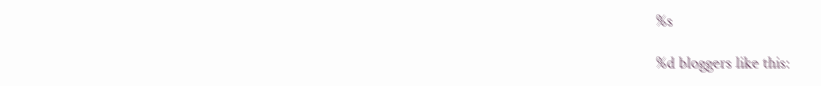%s

%d bloggers like this: